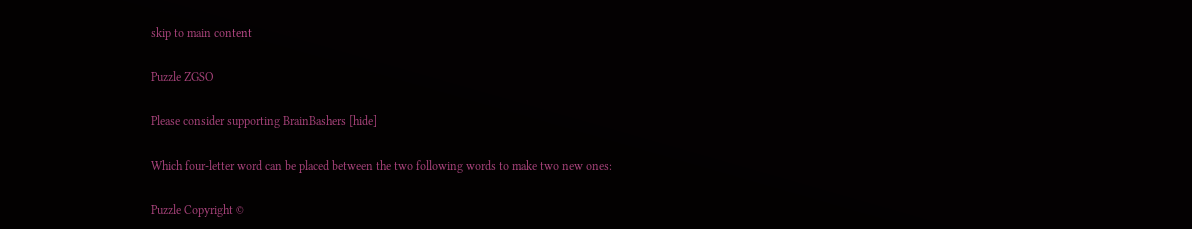skip to main content

Puzzle ZGSO

Please consider supporting BrainBashers [hide]

Which four-letter word can be placed between the two following words to make two new ones:

Puzzle Copyright ©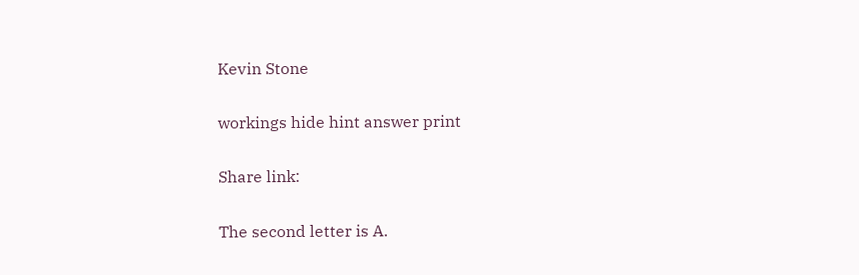Kevin Stone

workings hide hint answer print

Share link:

The second letter is A.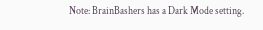Note: BrainBashers has a Dark Mode setting.